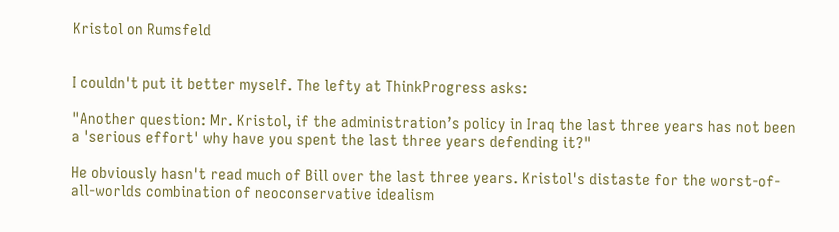Kristol on Rumsfeld


I couldn't put it better myself. The lefty at ThinkProgress asks:

"Another question: Mr. Kristol, if the administration’s policy in Iraq the last three years has not been a 'serious effort' why have you spent the last three years defending it?"

He obviously hasn't read much of Bill over the last three years. Kristol's distaste for the worst-of-all-worlds combination of neoconservative idealism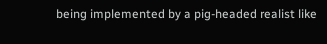being implemented by a pig-headed realist like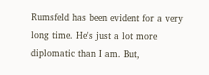Rumsfeld has been evident for a very long time. He's just a lot more diplomatic than I am. But,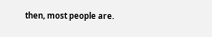then, most people are.